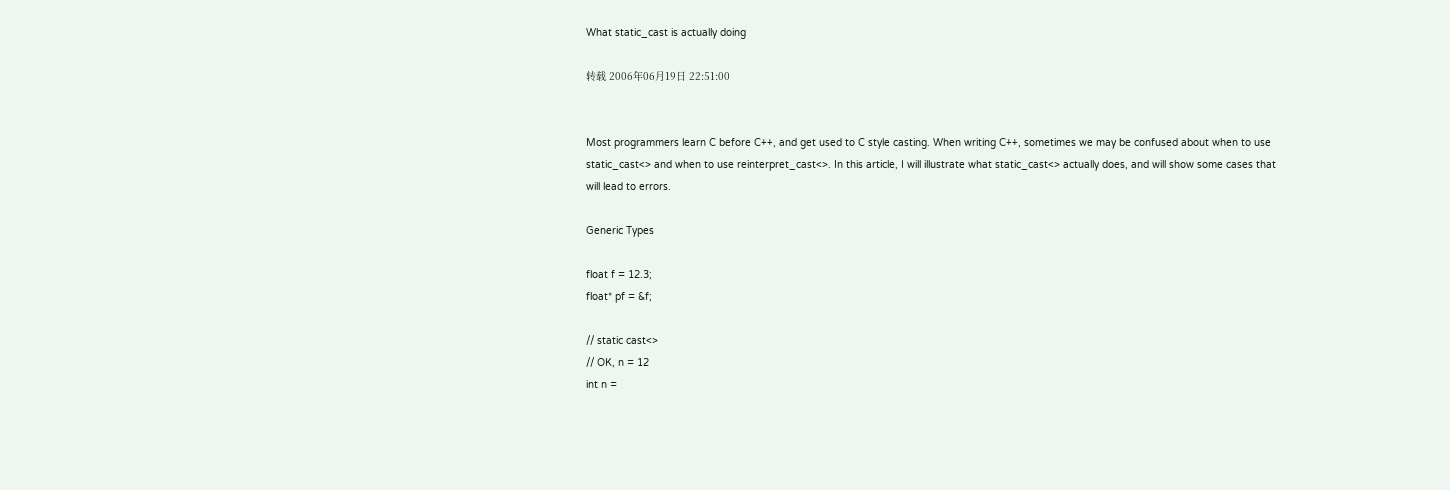What static_cast is actually doing

转载 2006年06月19日 22:51:00


Most programmers learn C before C++, and get used to C style casting. When writing C++, sometimes we may be confused about when to use static_cast<> and when to use reinterpret_cast<>. In this article, I will illustrate what static_cast<> actually does, and will show some cases that will lead to errors.

Generic Types

float f = 12.3;
float* pf = &f;

// static cast<>
// OK, n = 12
int n =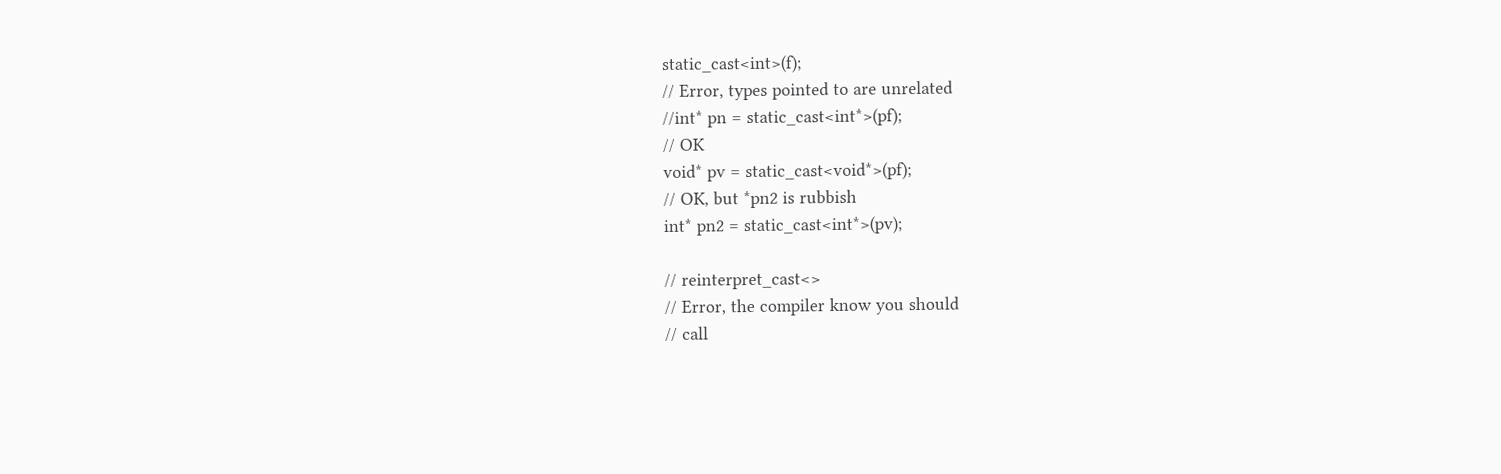static_cast<int>(f);
// Error, types pointed to are unrelated
//int* pn = static_cast<int*>(pf);
// OK
void* pv = static_cast<void*>(pf);
// OK, but *pn2 is rubbish
int* pn2 = static_cast<int*>(pv);

// reinterpret_cast<>
// Error, the compiler know you should
// call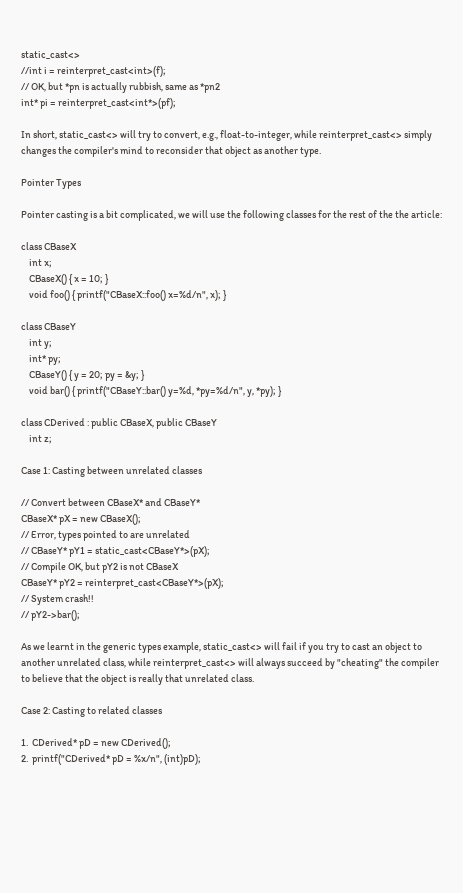static_cast<>
//int i = reinterpret_cast<int>(f);
// OK, but *pn is actually rubbish, same as *pn2
int* pi = reinterpret_cast<int*>(pf);

In short, static_cast<> will try to convert, e.g., float-to-integer, while reinterpret_cast<> simply changes the compiler's mind to reconsider that object as another type.

Pointer Types

Pointer casting is a bit complicated, we will use the following classes for the rest of the the article:

class CBaseX
    int x;
    CBaseX() { x = 10; }
    void foo() { printf("CBaseX::foo() x=%d/n", x); }

class CBaseY
    int y;
    int* py;
    CBaseY() { y = 20; py = &y; }
    void bar() { printf("CBaseY::bar() y=%d, *py=%d/n", y, *py); }

class CDerived : public CBaseX, public CBaseY
    int z;

Case 1: Casting between unrelated classes

// Convert between CBaseX* and CBaseY*
CBaseX* pX = new CBaseX();
// Error, types pointed to are unrelated
// CBaseY* pY1 = static_cast<CBaseY*>(pX);
// Compile OK, but pY2 is not CBaseX
CBaseY* pY2 = reinterpret_cast<CBaseY*>(pX);
// System crash!!
// pY2->bar();

As we learnt in the generic types example, static_cast<> will fail if you try to cast an object to another unrelated class, while reinterpret_cast<> will always succeed by "cheating" the compiler to believe that the object is really that unrelated class.

Case 2: Casting to related classes

1.  CDerived* pD = new CDerived();
2.  printf("CDerived* pD = %x/n", (int)pD);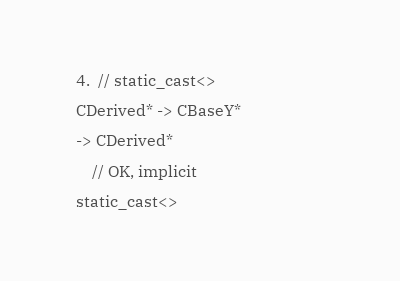4.  // static_cast<> CDerived* -> CBaseY* -> CDerived*
    // OK, implicit static_cast<>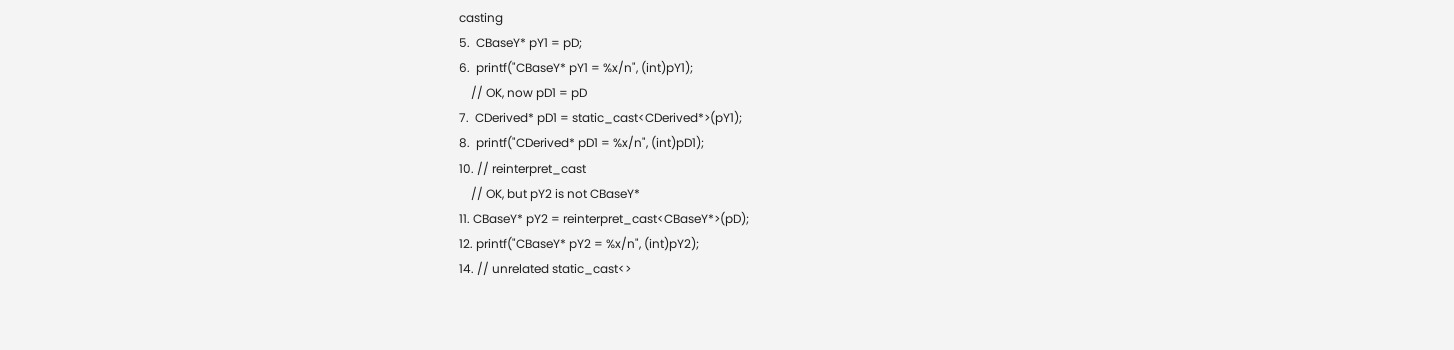casting
5.  CBaseY* pY1 = pD;
6.  printf("CBaseY* pY1 = %x/n", (int)pY1);
    // OK, now pD1 = pD
7.  CDerived* pD1 = static_cast<CDerived*>(pY1);
8.  printf("CDerived* pD1 = %x/n", (int)pD1);
10. // reinterpret_cast
    // OK, but pY2 is not CBaseY*
11. CBaseY* pY2 = reinterpret_cast<CBaseY*>(pD);
12. printf("CBaseY* pY2 = %x/n", (int)pY2);
14. // unrelated static_cast<>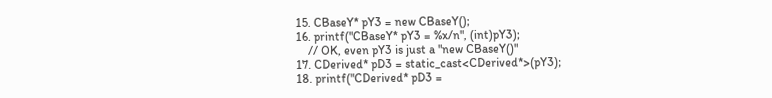15. CBaseY* pY3 = new CBaseY();
16. printf("CBaseY* pY3 = %x/n", (int)pY3);
    // OK, even pY3 is just a "new CBaseY()"
17. CDerived* pD3 = static_cast<CDerived*>(pY3);
18. printf("CDerived* pD3 =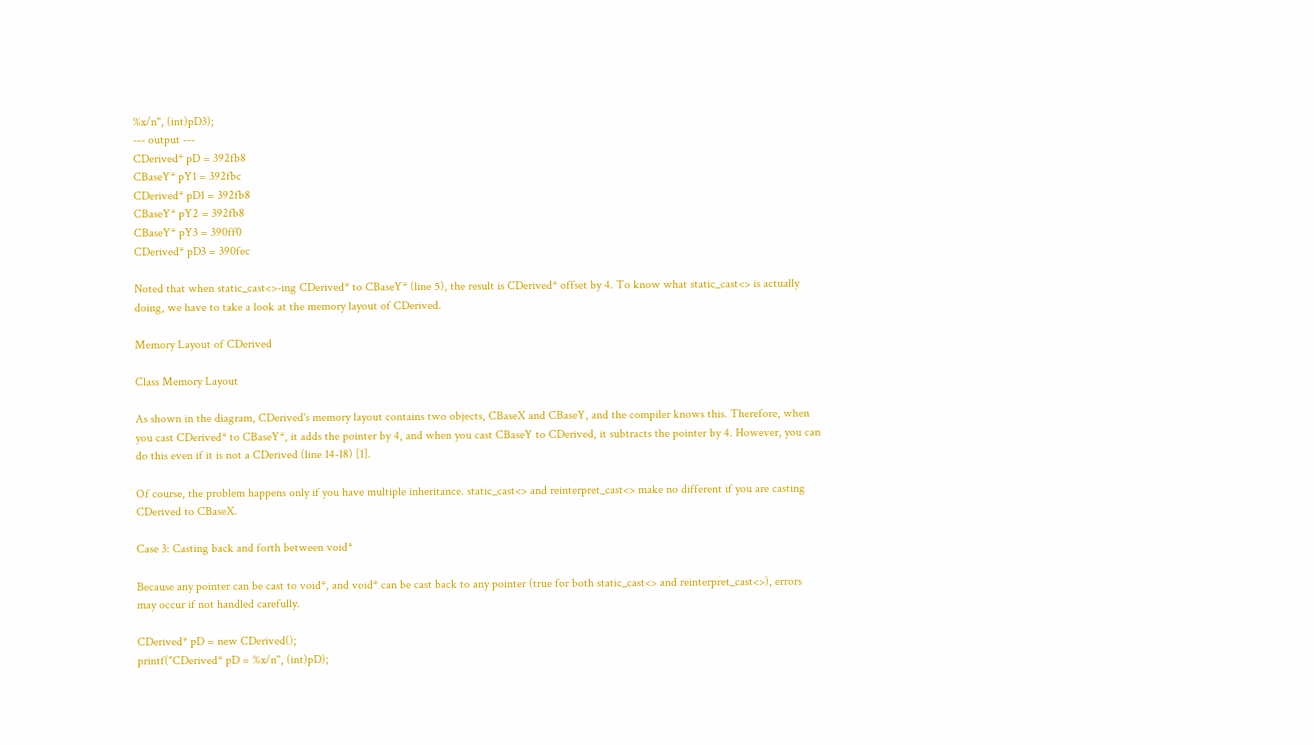%x/n", (int)pD3);
--- output ---
CDerived* pD = 392fb8
CBaseY* pY1 = 392fbc
CDerived* pD1 = 392fb8
CBaseY* pY2 = 392fb8
CBaseY* pY3 = 390ff0
CDerived* pD3 = 390fec

Noted that when static_cast<>-ing CDerived* to CBaseY* (line 5), the result is CDerived* offset by 4. To know what static_cast<> is actually doing, we have to take a look at the memory layout of CDerived.

Memory Layout of CDerived

Class Memory Layout

As shown in the diagram, CDerived's memory layout contains two objects, CBaseX and CBaseY, and the compiler knows this. Therefore, when you cast CDerived* to CBaseY*, it adds the pointer by 4, and when you cast CBaseY to CDerived, it subtracts the pointer by 4. However, you can do this even if it is not a CDerived (line 14-18) [1].

Of course, the problem happens only if you have multiple inheritance. static_cast<> and reinterpret_cast<> make no different if you are casting CDerived to CBaseX.

Case 3: Casting back and forth between void*

Because any pointer can be cast to void*, and void* can be cast back to any pointer (true for both static_cast<> and reinterpret_cast<>), errors may occur if not handled carefully.

CDerived* pD = new CDerived();
printf("CDerived* pD = %x/n", (int)pD);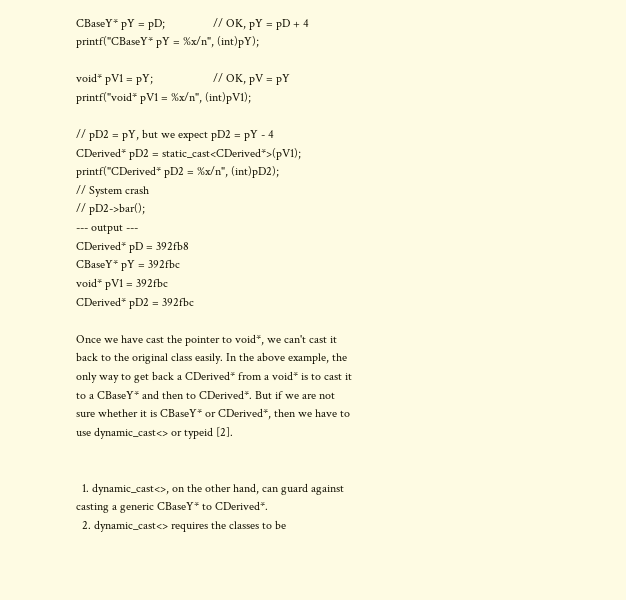CBaseY* pY = pD;                // OK, pY = pD + 4
printf("CBaseY* pY = %x/n", (int)pY);

void* pV1 = pY;                    // OK, pV = pY
printf("void* pV1 = %x/n", (int)pV1);

// pD2 = pY, but we expect pD2 = pY - 4
CDerived* pD2 = static_cast<CDerived*>(pV1);
printf("CDerived* pD2 = %x/n", (int)pD2);
// System crash
// pD2->bar();
--- output ---
CDerived* pD = 392fb8
CBaseY* pY = 392fbc
void* pV1 = 392fbc
CDerived* pD2 = 392fbc

Once we have cast the pointer to void*, we can't cast it back to the original class easily. In the above example, the only way to get back a CDerived* from a void* is to cast it to a CBaseY* and then to CDerived*. But if we are not sure whether it is CBaseY* or CDerived*, then we have to use dynamic_cast<> or typeid [2].


  1. dynamic_cast<>, on the other hand, can guard against casting a generic CBaseY* to CDerived*.
  2. dynamic_cast<> requires the classes to be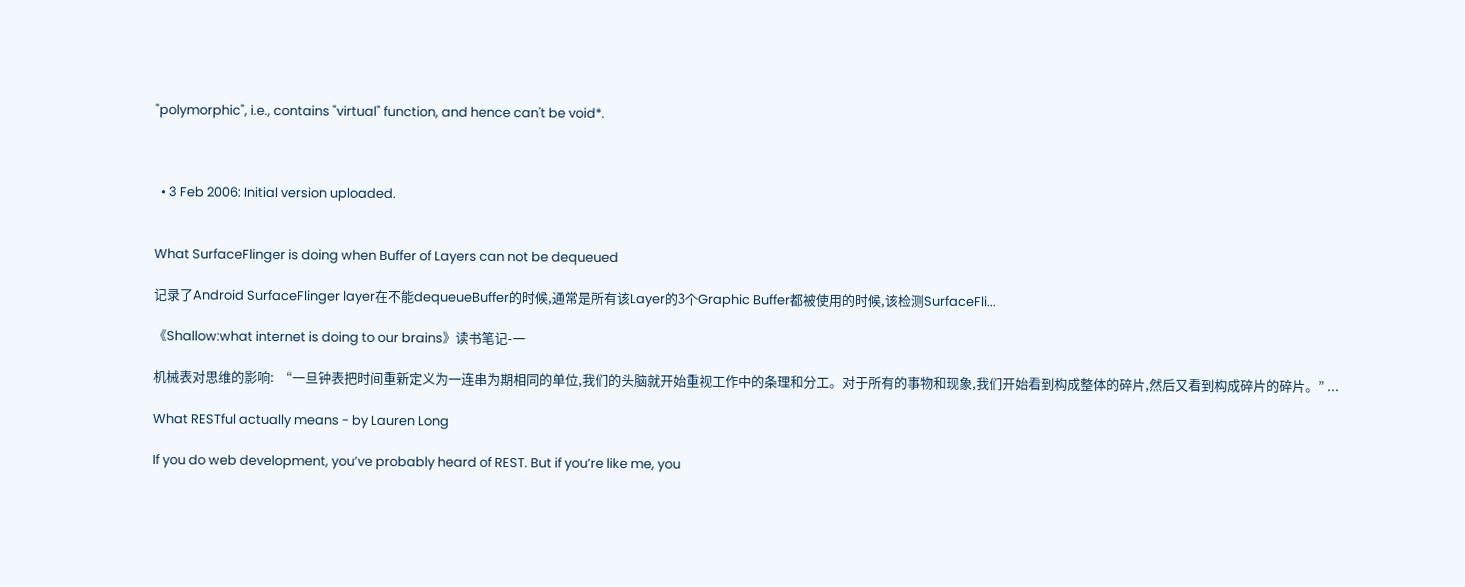"polymorphic", i.e., contains "virtual" function, and hence can't be void*.



  • 3 Feb 2006: Initial version uploaded.


What SurfaceFlinger is doing when Buffer of Layers can not be dequeued

记录了Android SurfaceFlinger layer在不能dequeueBuffer的时候,通常是所有该Layer的3个Graphic Buffer都被使用的时候,该检测SurfaceFli...

《Shallow:what internet is doing to our brains》读书笔记-一

机械表对思维的影响:    “一旦钟表把时间重新定义为一连串为期相同的单位,我们的头脑就开始重视工作中的条理和分工。对于所有的事物和现象,我们开始看到构成整体的碎片,然后又看到构成碎片的碎片。” ...

What RESTful actually means - by Lauren Long

If you do web development, you’ve probably heard of REST. But if you’re like me, you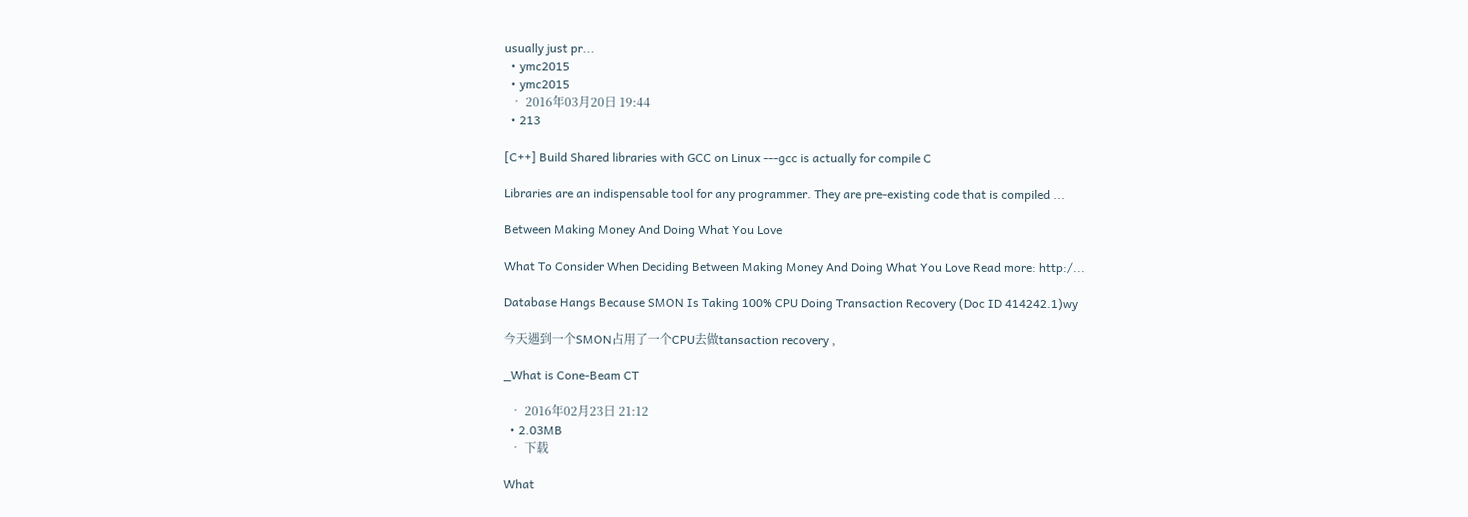usually just pr...
  • ymc2015
  • ymc2015
  • 2016年03月20日 19:44
  • 213

[C++] Build Shared libraries with GCC on Linux ---gcc is actually for compile C

Libraries are an indispensable tool for any programmer. They are pre-existing code that is compiled ...

Between Making Money And Doing What You Love

What To Consider When Deciding Between Making Money And Doing What You Love Read more: http:/...

Database Hangs Because SMON Is Taking 100% CPU Doing Transaction Recovery (Doc ID 414242.1)wy

今天遇到一个SMON占用了一个CPU去做tansaction recovery ,

_What is Cone-Beam CT

  • 2016年02月23日 21:12
  • 2.03MB
  • 下载

What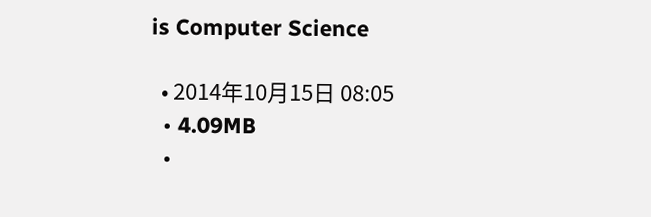is Computer Science

  • 2014年10月15日 08:05
  • 4.09MB
  •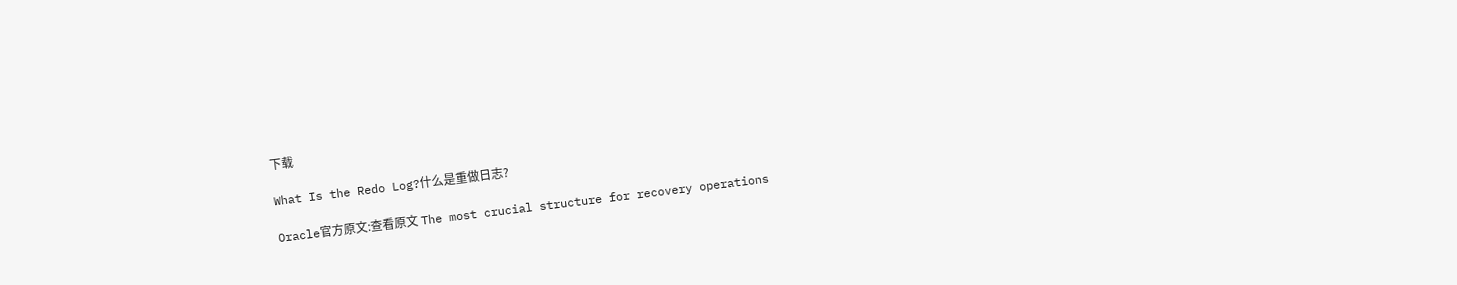下载

What Is the Redo Log?什么是重做日志?

Oracle官方原文:查看原文 The most crucial structure for recovery operations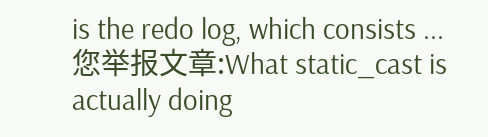is the redo log, which consists ...
您举报文章:What static_cast is actually doing